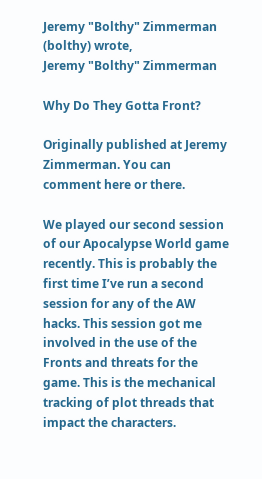Jeremy "Bolthy" Zimmerman (bolthy) wrote,
Jeremy "Bolthy" Zimmerman

Why Do They Gotta Front?

Originally published at Jeremy Zimmerman. You can comment here or there.

We played our second session of our Apocalypse World game recently. This is probably the first time I’ve run a second session for any of the AW hacks. This session got me involved in the use of the Fronts and threats for the game. This is the mechanical tracking of plot threads that impact the characters.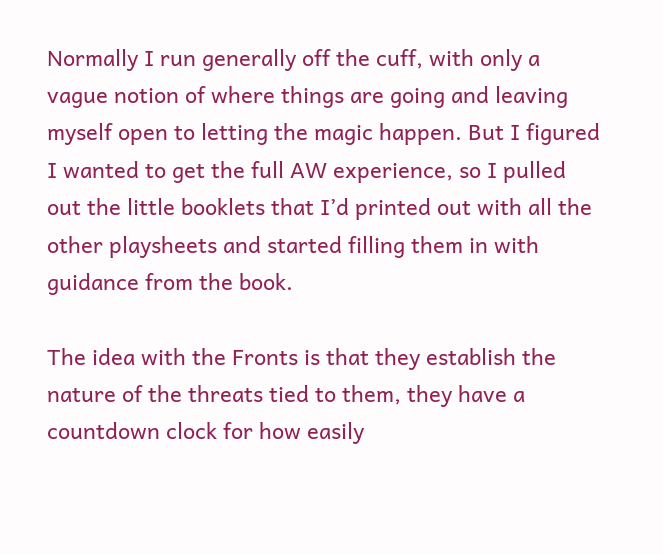Normally I run generally off the cuff, with only a vague notion of where things are going and leaving myself open to letting the magic happen. But I figured I wanted to get the full AW experience, so I pulled out the little booklets that I’d printed out with all the other playsheets and started filling them in with guidance from the book.

The idea with the Fronts is that they establish the nature of the threats tied to them, they have a countdown clock for how easily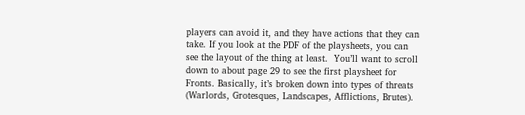players can avoid it, and they have actions that they can take. If you look at the PDF of the playsheets, you can see the layout of the thing at least.  You’ll want to scroll down to about page 29 to see the first playsheet for Fronts. Basically, it’s broken down into types of threats (Warlords, Grotesques, Landscapes, Afflictions, Brutes).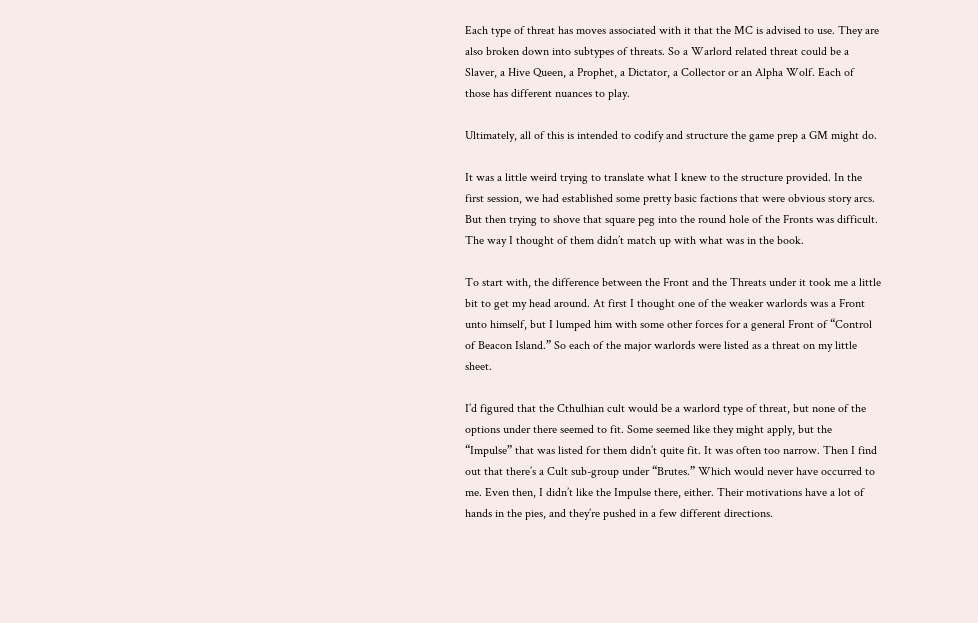Each type of threat has moves associated with it that the MC is advised to use. They are also broken down into subtypes of threats. So a Warlord related threat could be a Slaver, a Hive Queen, a Prophet, a Dictator, a Collector or an Alpha Wolf. Each of those has different nuances to play.

Ultimately, all of this is intended to codify and structure the game prep a GM might do.

It was a little weird trying to translate what I knew to the structure provided. In the first session, we had established some pretty basic factions that were obvious story arcs. But then trying to shove that square peg into the round hole of the Fronts was difficult. The way I thought of them didn’t match up with what was in the book.

To start with, the difference between the Front and the Threats under it took me a little bit to get my head around. At first I thought one of the weaker warlords was a Front unto himself, but I lumped him with some other forces for a general Front of “Control of Beacon Island.” So each of the major warlords were listed as a threat on my little sheet.

I’d figured that the Cthulhian cult would be a warlord type of threat, but none of the options under there seemed to fit. Some seemed like they might apply, but the “Impulse” that was listed for them didn’t quite fit. It was often too narrow. Then I find out that there’s a Cult sub-group under “Brutes.” Which would never have occurred to me. Even then, I didn’t like the Impulse there, either. Their motivations have a lot of hands in the pies, and they’re pushed in a few different directions.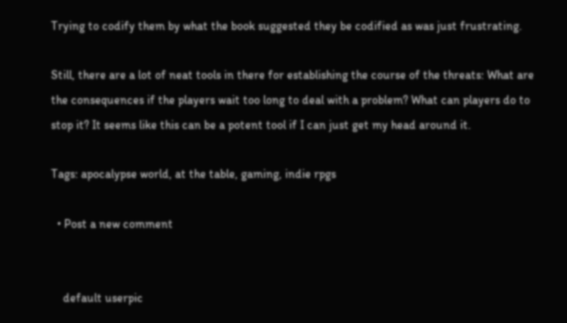Trying to codify them by what the book suggested they be codified as was just frustrating.

Still, there are a lot of neat tools in there for establishing the course of the threats: What are the consequences if the players wait too long to deal with a problem? What can players do to stop it? It seems like this can be a potent tool if I can just get my head around it.

Tags: apocalypse world, at the table, gaming, indie rpgs

  • Post a new comment


    default userpic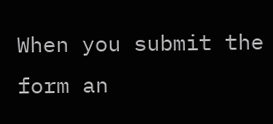When you submit the form an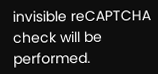invisible reCAPTCHA check will be performed.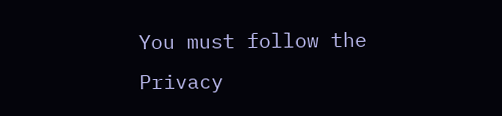You must follow the Privacy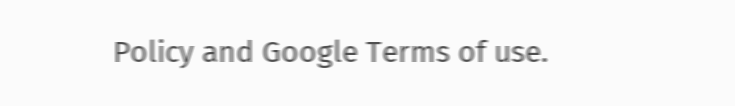Policy and Google Terms of use.